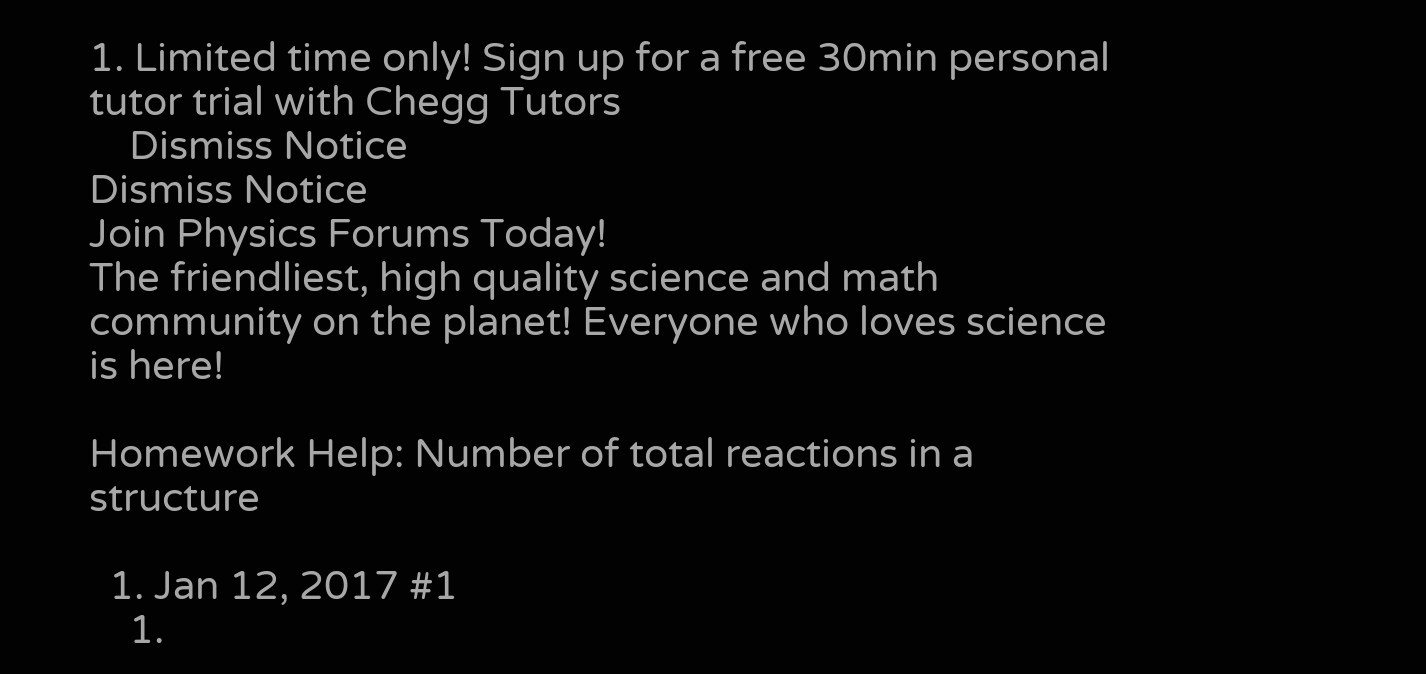1. Limited time only! Sign up for a free 30min personal tutor trial with Chegg Tutors
    Dismiss Notice
Dismiss Notice
Join Physics Forums Today!
The friendliest, high quality science and math community on the planet! Everyone who loves science is here!

Homework Help: Number of total reactions in a structure

  1. Jan 12, 2017 #1
    1.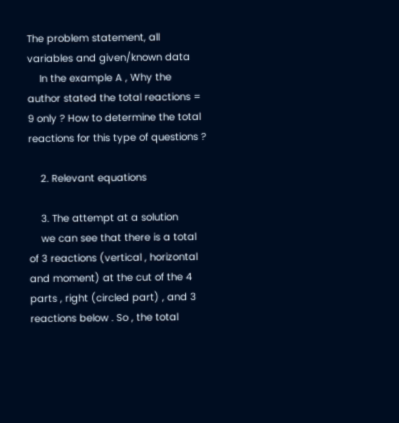The problem statement, all variables and given/known data
    In the example A , Why the author stated the total reactions = 9 only ? How to determine the total reactions for this type of questions ?

    2. Relevant equations

    3. The attempt at a solution
    we can see that there is a total of 3 reactions (vertical , horizontal and moment) at the cut of the 4 parts , right (circled part) , and 3 reactions below . So , the total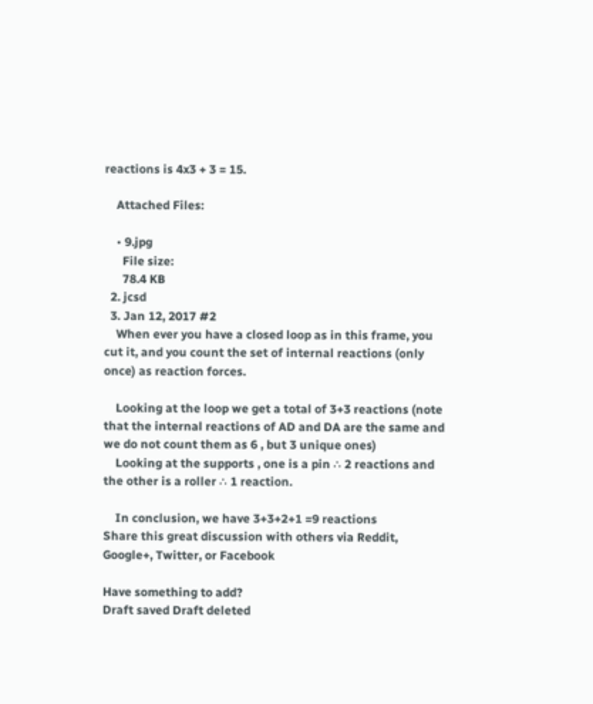reactions is 4x3 + 3 = 15.

    Attached Files:

    • 9.jpg
      File size:
      78.4 KB
  2. jcsd
  3. Jan 12, 2017 #2
    When ever you have a closed loop as in this frame, you cut it, and you count the set of internal reactions (only once) as reaction forces.

    Looking at the loop we get a total of 3+3 reactions (note that the internal reactions of AD and DA are the same and we do not count them as 6 , but 3 unique ones)
    Looking at the supports , one is a pin ∴ 2 reactions and the other is a roller ∴ 1 reaction.

    In conclusion, we have 3+3+2+1 =9 reactions
Share this great discussion with others via Reddit, Google+, Twitter, or Facebook

Have something to add?
Draft saved Draft deleted